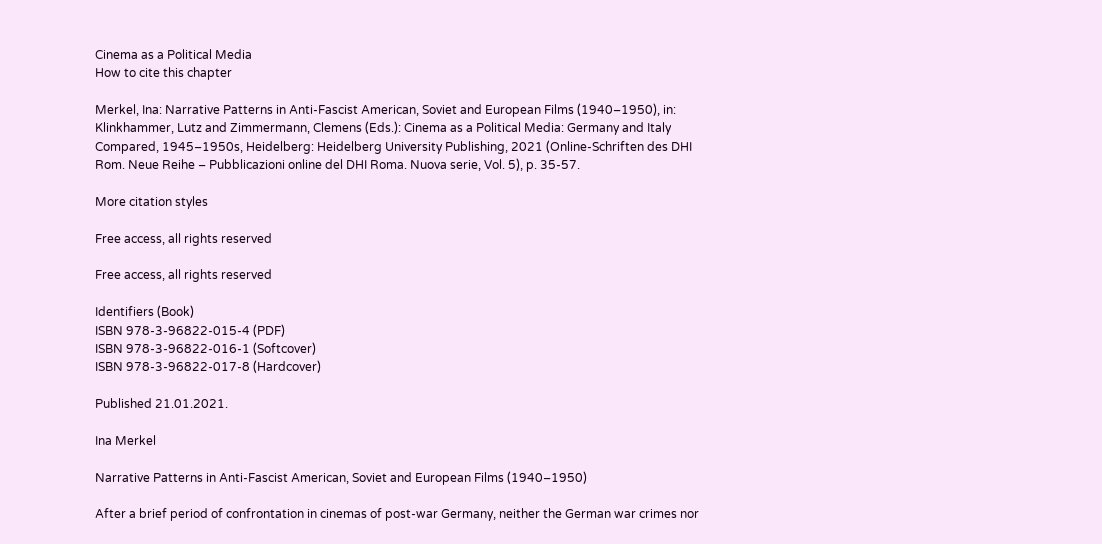Cinema as a Political Media
How to cite this chapter

Merkel, Ina: Narrative Patterns in Anti-Fascist American, Soviet and European Films (1940–1950), in: Klinkhammer, Lutz and Zimmermann, Clemens (Eds.): Cinema as a Political Media: Germany and Italy Compared, 1945–1950s, Heidelberg: Heidelberg University Publishing, 2021 (Online-Schriften des DHI Rom. Neue Reihe – Pubblicazioni online del DHI Roma. Nuova serie, Vol. 5), p. 35-57.

More citation styles

Free access, all rights reserved

Free access, all rights reserved

Identifiers (Book)
ISBN 978-3-96822-015-4 (PDF)
ISBN 978-3-96822-016-1 (Softcover)
ISBN 978-3-96822-017-8 (Hardcover)

Published 21.01.2021.

Ina Merkel

Narrative Patterns in Anti-Fascist American, Soviet and European Films (1940–1950)

After a brief period of confrontation in cinemas of post-war Germany, neither the German war crimes nor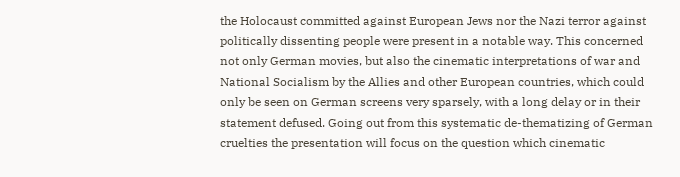the Holocaust committed against European Jews nor the Nazi terror against politically dissenting people were present in a notable way. This concerned not only German movies, but also the cinematic interpretations of war and National Socialism by the Allies and other European countries, which could only be seen on German screens very sparsely, with a long delay or in their statement defused. Going out from this systematic de-thematizing of German cruelties the presentation will focus on the question which cinematic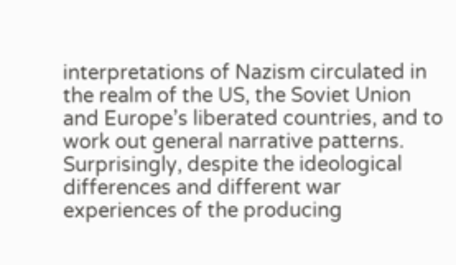interpretations of Nazism circulated in the realm of the US, the Soviet Union and Europe’s liberated countries, and to work out general narrative patterns. Surprisingly, despite the ideological differences and different war experiences of the producing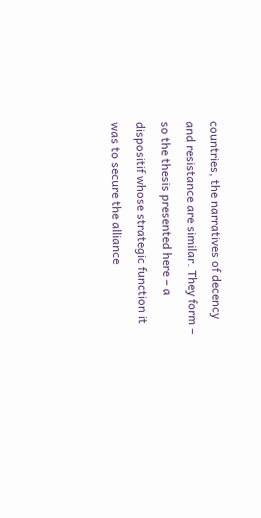countries, the narratives of decency and resistance are similar. They form – so the thesis presented here – a dispositif whose strategic function it was to secure the alliance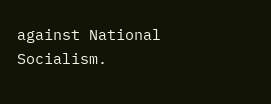against National Socialism.